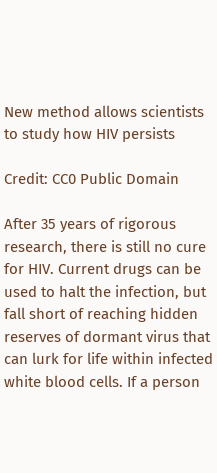New method allows scientists to study how HIV persists

Credit: CC0 Public Domain

After 35 years of rigorous research, there is still no cure for HIV. Current drugs can be used to halt the infection, but fall short of reaching hidden reserves of dormant virus that can lurk for life within infected white blood cells. If a person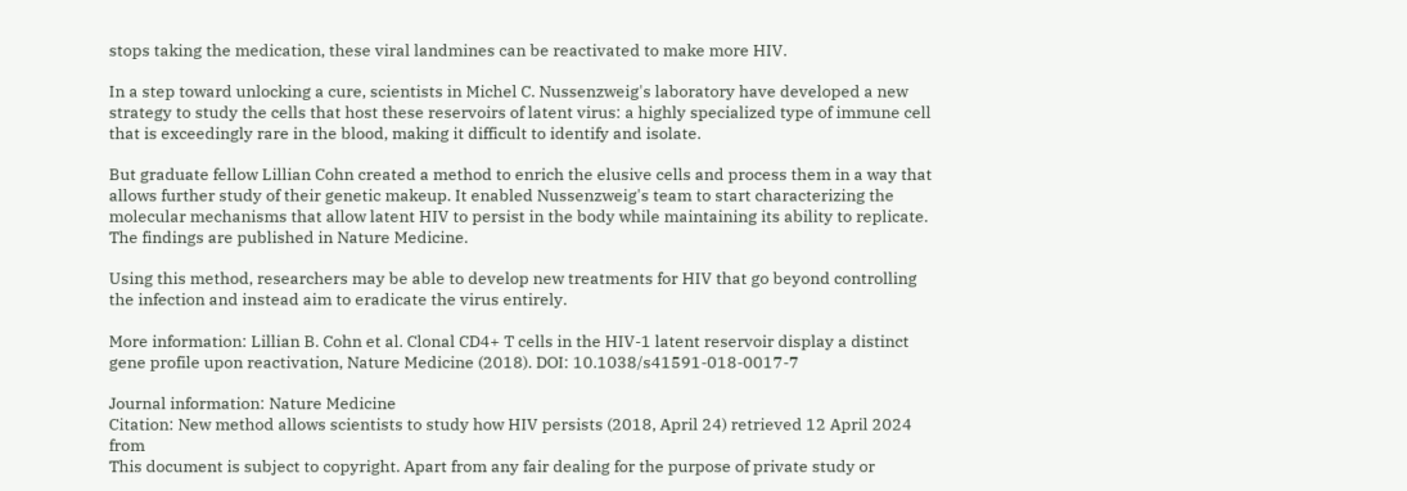stops taking the medication, these viral landmines can be reactivated to make more HIV.

In a step toward unlocking a cure, scientists in Michel C. Nussenzweig's laboratory have developed a new strategy to study the cells that host these reservoirs of latent virus: a highly specialized type of immune cell that is exceedingly rare in the blood, making it difficult to identify and isolate.

But graduate fellow Lillian Cohn created a method to enrich the elusive cells and process them in a way that allows further study of their genetic makeup. It enabled Nussenzweig's team to start characterizing the molecular mechanisms that allow latent HIV to persist in the body while maintaining its ability to replicate. The findings are published in Nature Medicine.

Using this method, researchers may be able to develop new treatments for HIV that go beyond controlling the infection and instead aim to eradicate the virus entirely.

More information: Lillian B. Cohn et al. Clonal CD4+ T cells in the HIV-1 latent reservoir display a distinct gene profile upon reactivation, Nature Medicine (2018). DOI: 10.1038/s41591-018-0017-7

Journal information: Nature Medicine
Citation: New method allows scientists to study how HIV persists (2018, April 24) retrieved 12 April 2024 from
This document is subject to copyright. Apart from any fair dealing for the purpose of private study or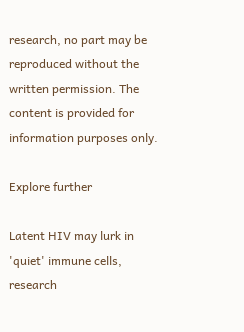research, no part may be reproduced without the written permission. The content is provided for information purposes only.

Explore further

Latent HIV may lurk in 'quiet' immune cells, research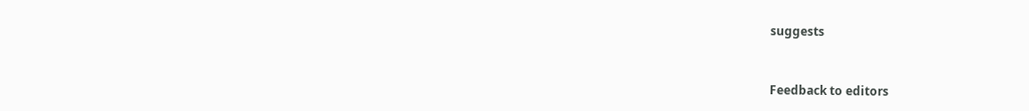suggests


Feedback to editors